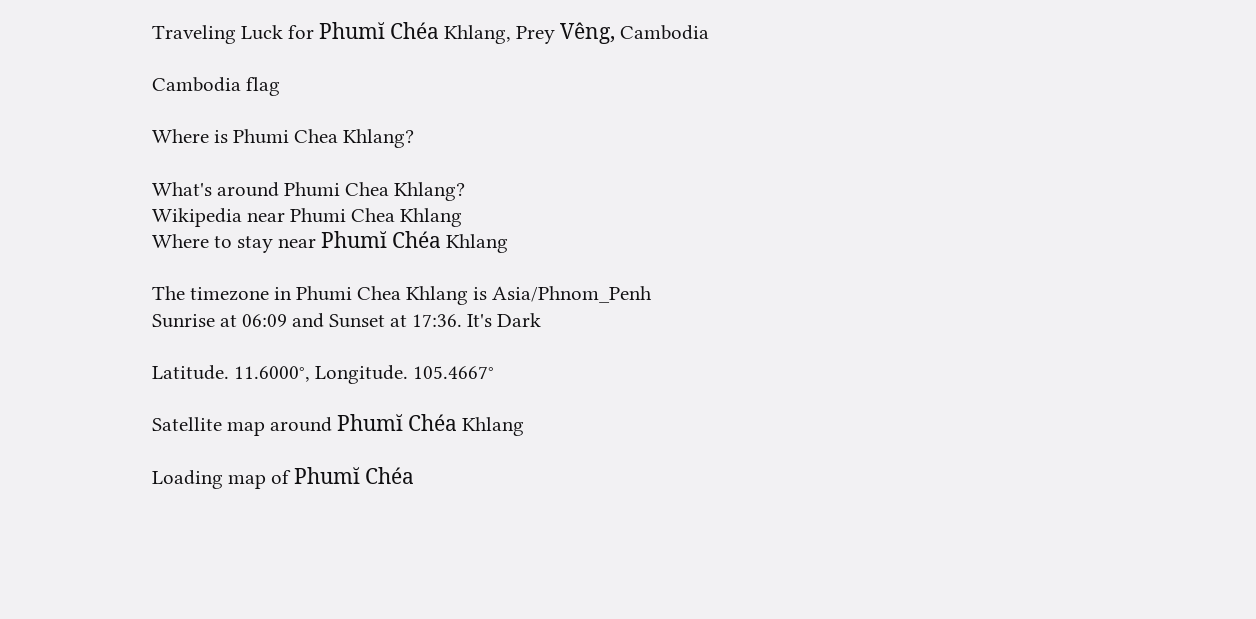Traveling Luck for Phumĭ Chéa Khlang, Prey Vêng, Cambodia

Cambodia flag

Where is Phumi Chea Khlang?

What's around Phumi Chea Khlang?
Wikipedia near Phumi Chea Khlang
Where to stay near Phumĭ Chéa Khlang

The timezone in Phumi Chea Khlang is Asia/Phnom_Penh
Sunrise at 06:09 and Sunset at 17:36. It's Dark

Latitude. 11.6000°, Longitude. 105.4667°

Satellite map around Phumĭ Chéa Khlang

Loading map of Phumĭ Chéa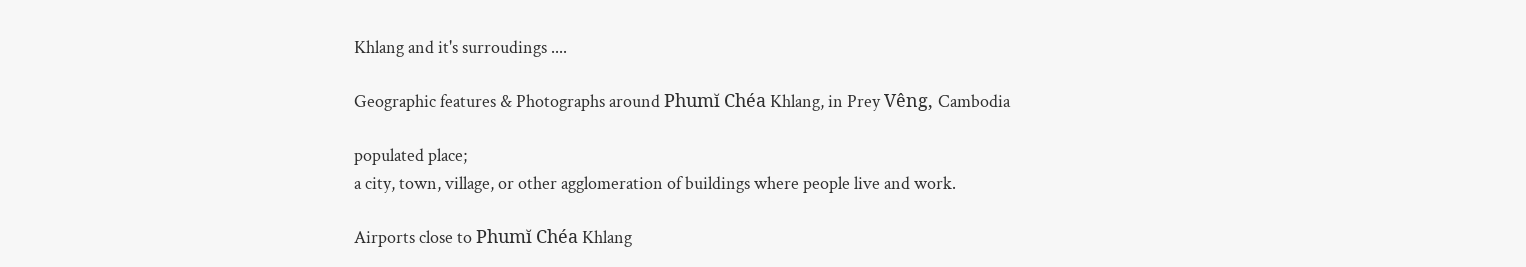Khlang and it's surroudings ....

Geographic features & Photographs around Phumĭ Chéa Khlang, in Prey Vêng, Cambodia

populated place;
a city, town, village, or other agglomeration of buildings where people live and work.

Airports close to Phumĭ Chéa Khlang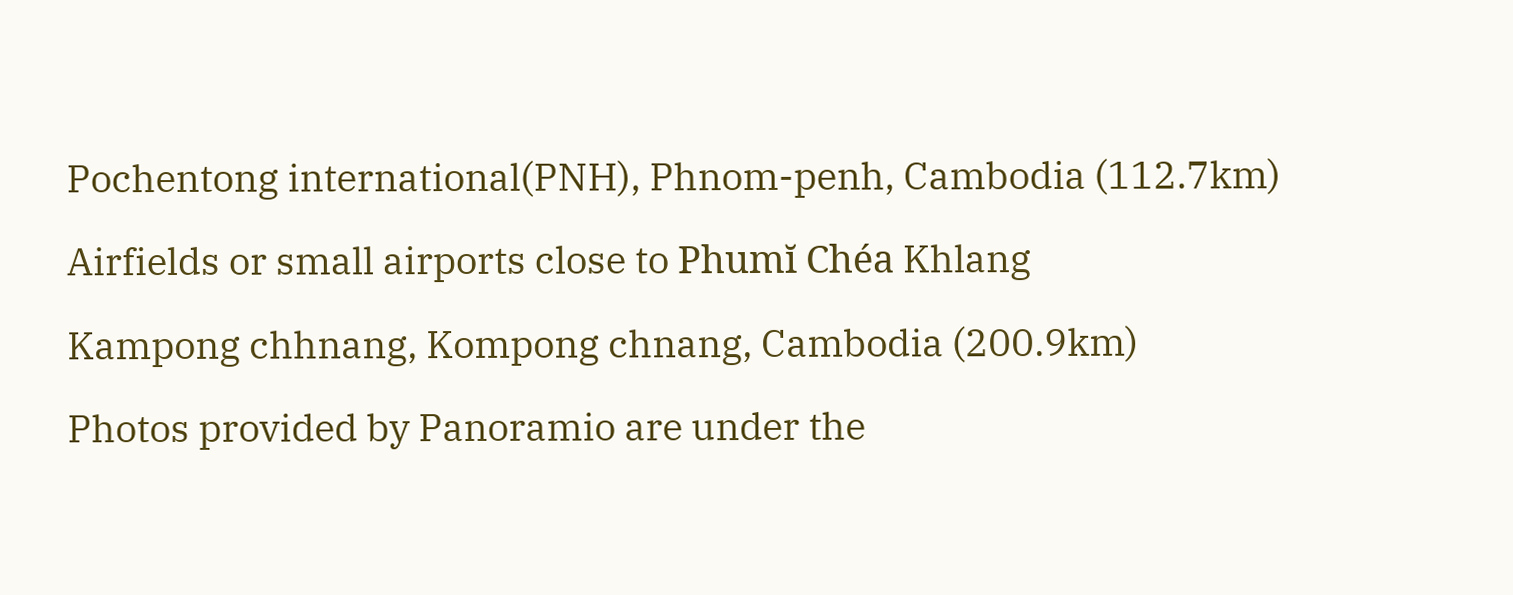Pochentong international(PNH), Phnom-penh, Cambodia (112.7km)

Airfields or small airports close to Phumĭ Chéa Khlang

Kampong chhnang, Kompong chnang, Cambodia (200.9km)

Photos provided by Panoramio are under the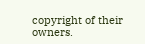copyright of their owners.